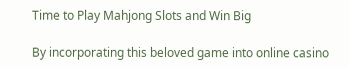Time to Play Mahjong Slots and Win Big

By incorporating this beloved game into online casino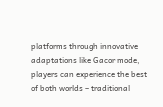platforms through innovative adaptations like Gacor mode, players can experience the best of both worlds – traditional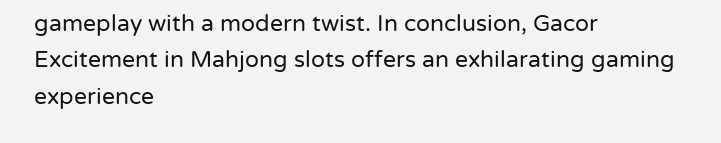gameplay with a modern twist. In conclusion, Gacor Excitement in Mahjong slots offers an exhilarating gaming experience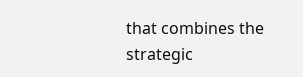that combines the strategic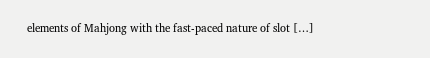elements of Mahjong with the fast-paced nature of slot […]